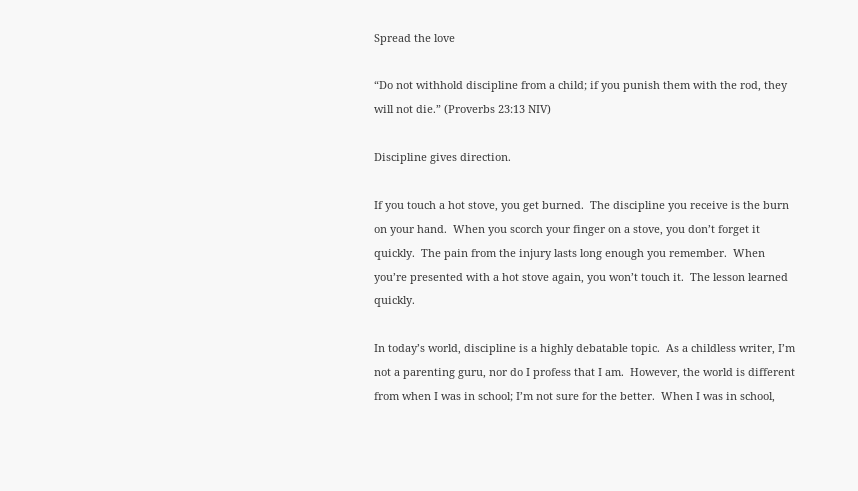Spread the love

“Do not withhold discipline from a child; if you punish them with the rod, they will not die.” (Proverbs 23:13 NIV)

Discipline gives direction.

If you touch a hot stove, you get burned.  The discipline you receive is the burn on your hand.  When you scorch your finger on a stove, you don’t forget it quickly.  The pain from the injury lasts long enough you remember.  When you’re presented with a hot stove again, you won’t touch it.  The lesson learned quickly.

In today’s world, discipline is a highly debatable topic.  As a childless writer, I’m not a parenting guru, nor do I profess that I am.  However, the world is different from when I was in school; I’m not sure for the better.  When I was in school,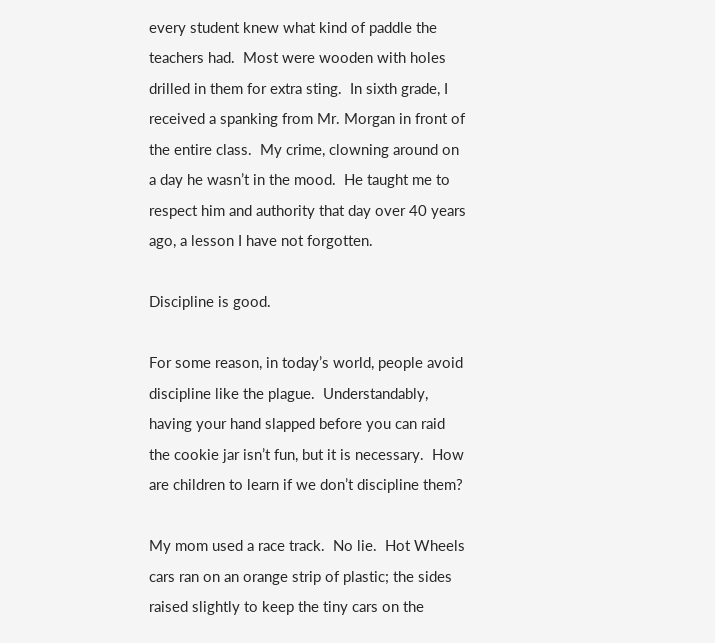every student knew what kind of paddle the teachers had.  Most were wooden with holes drilled in them for extra sting.  In sixth grade, I received a spanking from Mr. Morgan in front of the entire class.  My crime, clowning around on a day he wasn’t in the mood.  He taught me to respect him and authority that day over 40 years ago, a lesson I have not forgotten.

Discipline is good.

For some reason, in today’s world, people avoid discipline like the plague.  Understandably, having your hand slapped before you can raid the cookie jar isn’t fun, but it is necessary.  How are children to learn if we don’t discipline them?

My mom used a race track.  No lie.  Hot Wheels cars ran on an orange strip of plastic; the sides raised slightly to keep the tiny cars on the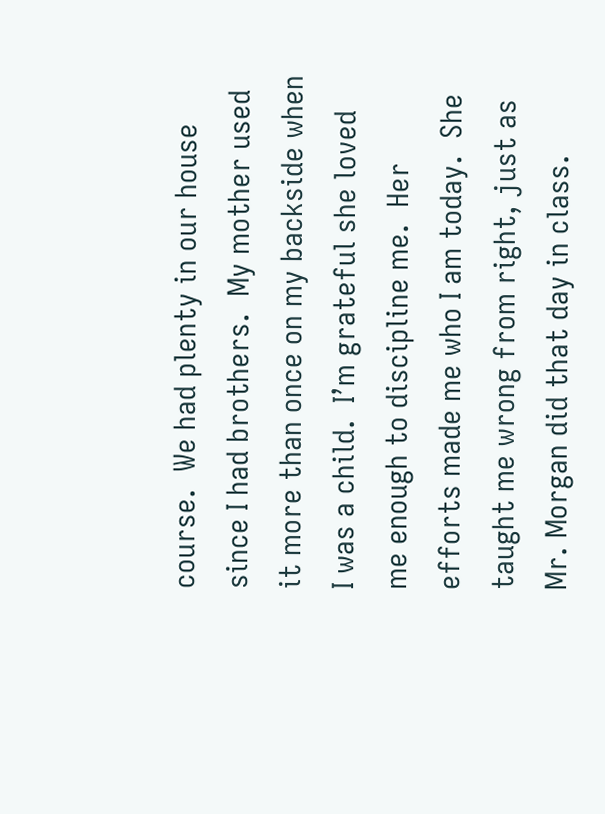course.  We had plenty in our house since I had brothers.  My mother used it more than once on my backside when I was a child.  I’m grateful she loved me enough to discipline me.  Her efforts made me who I am today.  She taught me wrong from right, just as Mr. Morgan did that day in class.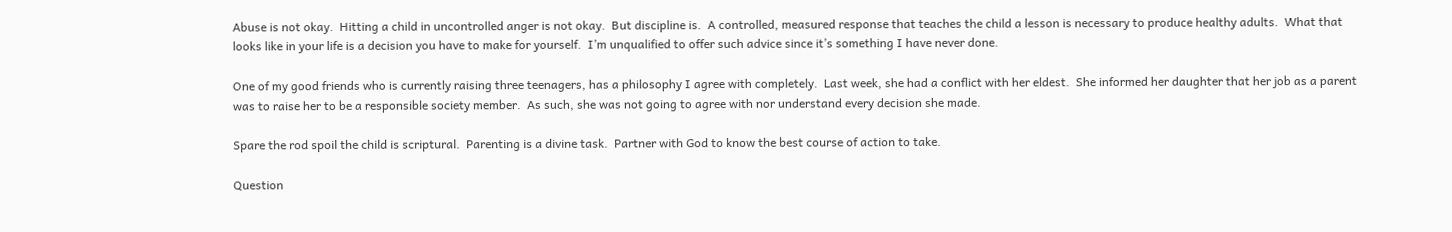Abuse is not okay.  Hitting a child in uncontrolled anger is not okay.  But discipline is.  A controlled, measured response that teaches the child a lesson is necessary to produce healthy adults.  What that looks like in your life is a decision you have to make for yourself.  I’m unqualified to offer such advice since it’s something I have never done.

One of my good friends who is currently raising three teenagers, has a philosophy I agree with completely.  Last week, she had a conflict with her eldest.  She informed her daughter that her job as a parent was to raise her to be a responsible society member.  As such, she was not going to agree with nor understand every decision she made.

Spare the rod spoil the child is scriptural.  Parenting is a divine task.  Partner with God to know the best course of action to take.

Question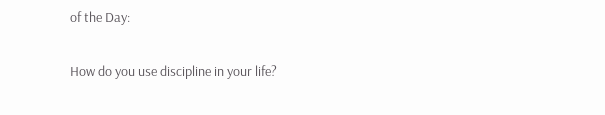of the Day:

How do you use discipline in your life?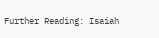Further Reading: Isaiah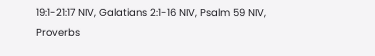19:1-21:17 NIV, Galatians 2:1-16 NIV, Psalm 59 NIV, Proverbs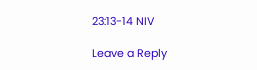23:13-14 NIV

Leave a Reply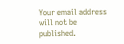Your email address will not be published.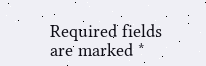Required fields are marked *